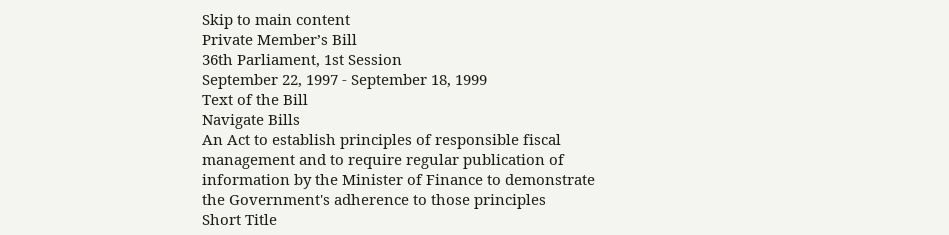Skip to main content
Private Member’s Bill
36th Parliament, 1st Session
September 22, 1997 - September 18, 1999
Text of the Bill
Navigate Bills
An Act to establish principles of responsible fiscal management and to require regular publication of information by the Minister of Finance to demonstrate the Government's adherence to those principles
Short Title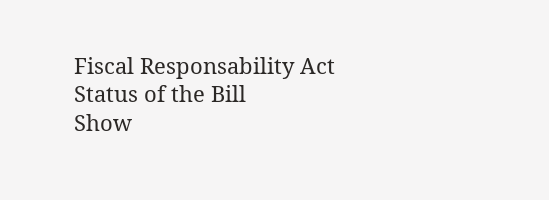Fiscal Responsability Act
Status of the Bill
Show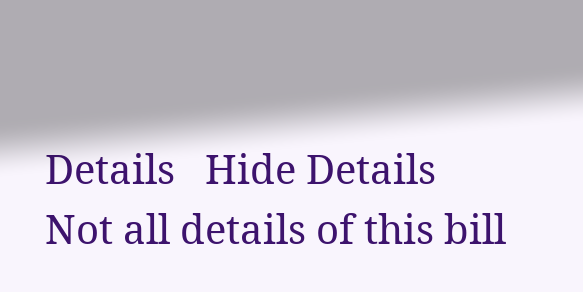Details   Hide Details
Not all details of this bill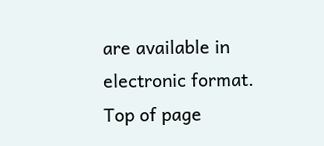are available in electronic format.
Top of page